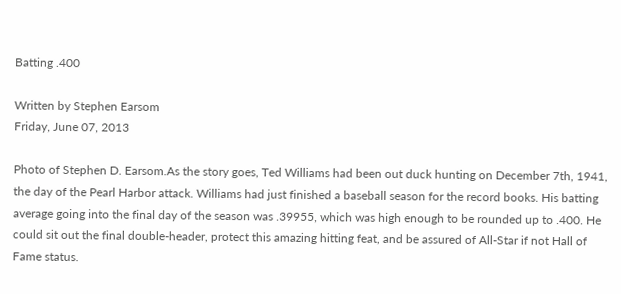Batting .400

Written by Stephen Earsom
Friday, June 07, 2013

Photo of Stephen D. Earsom.As the story goes, Ted Williams had been out duck hunting on December 7th, 1941, the day of the Pearl Harbor attack. Williams had just finished a baseball season for the record books. His batting average going into the final day of the season was .39955, which was high enough to be rounded up to .400. He could sit out the final double-header, protect this amazing hitting feat, and be assured of All-Star if not Hall of Fame status.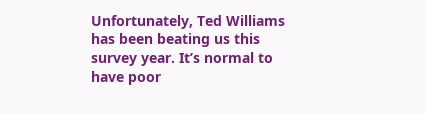Unfortunately, Ted Williams has been beating us this survey year. It’s normal to have poor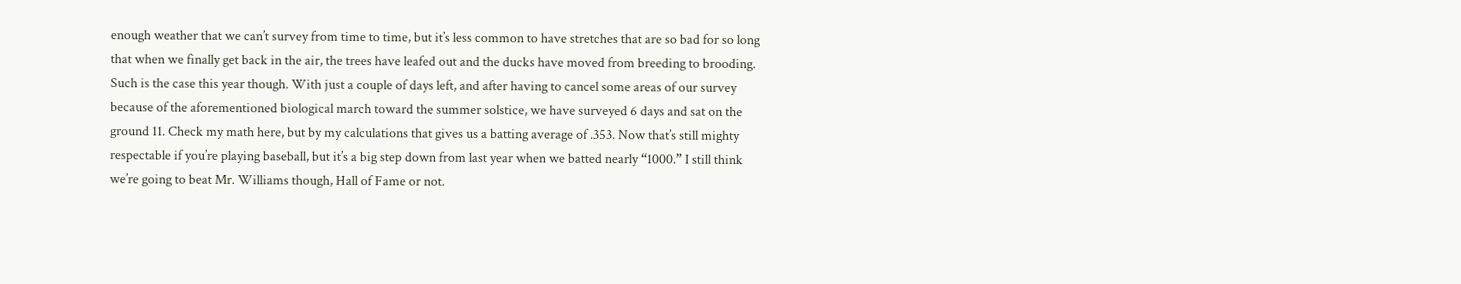enough weather that we can’t survey from time to time, but it’s less common to have stretches that are so bad for so long that when we finally get back in the air, the trees have leafed out and the ducks have moved from breeding to brooding. Such is the case this year though. With just a couple of days left, and after having to cancel some areas of our survey because of the aforementioned biological march toward the summer solstice, we have surveyed 6 days and sat on the ground 11. Check my math here, but by my calculations that gives us a batting average of .353. Now that’s still mighty respectable if you’re playing baseball, but it’s a big step down from last year when we batted nearly “1000.” I still think we’re going to beat Mr. Williams though, Hall of Fame or not.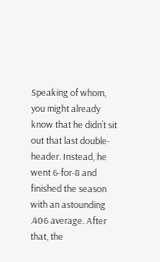Speaking of whom, you might already know that he didn’t sit out that last double-header. Instead, he went 6-for-8 and finished the season with an astounding .406 average. After that, the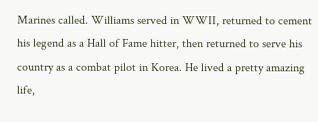Marines called. Williams served in WWII, returned to cement his legend as a Hall of Fame hitter, then returned to serve his country as a combat pilot in Korea. He lived a pretty amazing life,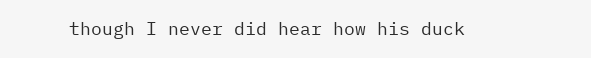though I never did hear how his duck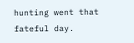hunting went that fateful day.